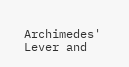Archimedes' Lever and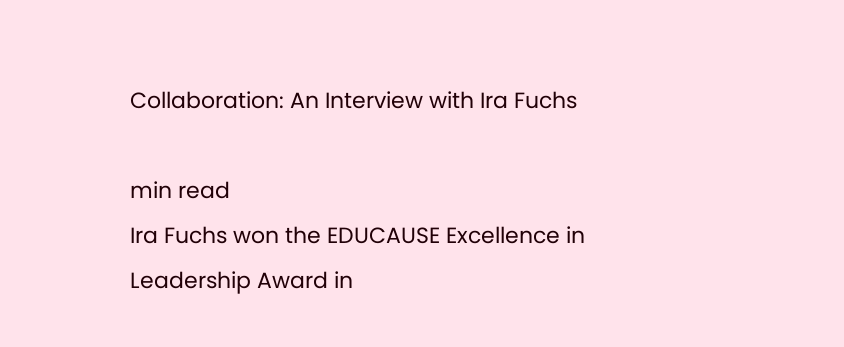Collaboration: An Interview with Ira Fuchs

min read
Ira Fuchs won the EDUCAUSE Excellence in Leadership Award in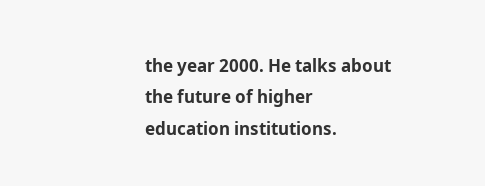the year 2000. He talks about the future of higher education institutions.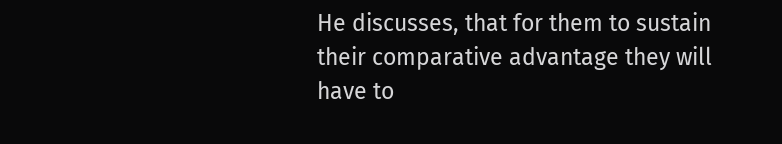He discusses, that for them to sustain their comparative advantage they will have to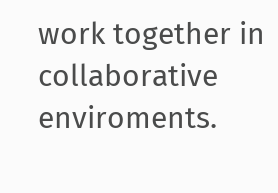work together in collaborative enviroments.